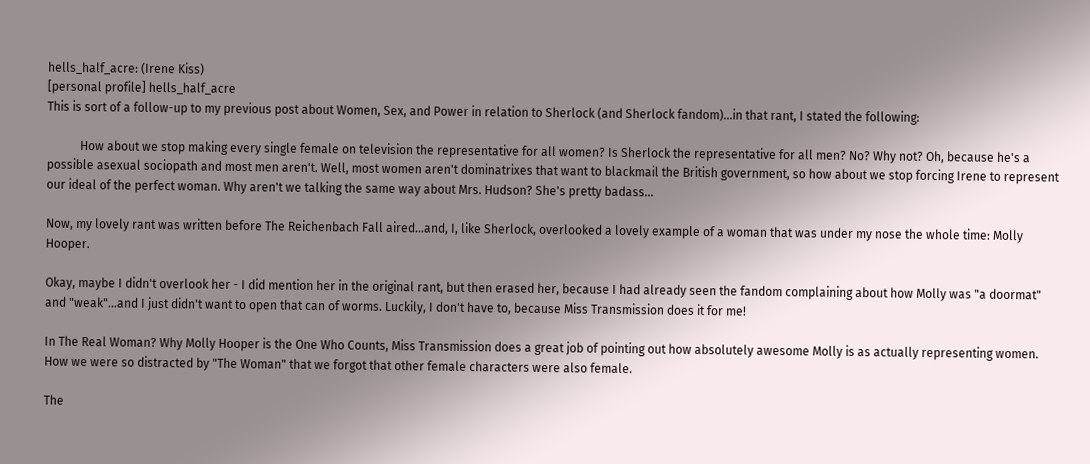hells_half_acre: (Irene Kiss)
[personal profile] hells_half_acre
This is sort of a follow-up to my previous post about Women, Sex, and Power in relation to Sherlock (and Sherlock fandom)...in that rant, I stated the following:

           How about we stop making every single female on television the representative for all women? Is Sherlock the representative for all men? No? Why not? Oh, because he's a possible asexual sociopath and most men aren't. Well, most women aren't dominatrixes that want to blackmail the British government, so how about we stop forcing Irene to represent our ideal of the perfect woman. Why aren't we talking the same way about Mrs. Hudson? She's pretty badass...

Now, my lovely rant was written before The Reichenbach Fall aired...and, I, like Sherlock, overlooked a lovely example of a woman that was under my nose the whole time: Molly Hooper.

Okay, maybe I didn't overlook her - I did mention her in the original rant, but then erased her, because I had already seen the fandom complaining about how Molly was "a doormat" and "weak"...and I just didn't want to open that can of worms. Luckily, I don't have to, because Miss Transmission does it for me!

In The Real Woman? Why Molly Hooper is the One Who Counts, Miss Transmission does a great job of pointing out how absolutely awesome Molly is as actually representing women. How we were so distracted by "The Woman" that we forgot that other female characters were also female.

The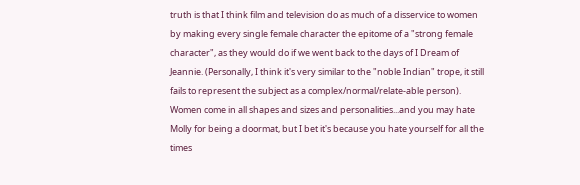truth is that I think film and television do as much of a disservice to women by making every single female character the epitome of a "strong female character", as they would do if we went back to the days of I Dream of Jeannie. (Personally, I think it's very similar to the "noble Indian" trope, it still fails to represent the subject as a complex/normal/relate-able person). Women come in all shapes and sizes and personalities...and you may hate Molly for being a doormat, but I bet it's because you hate yourself for all the times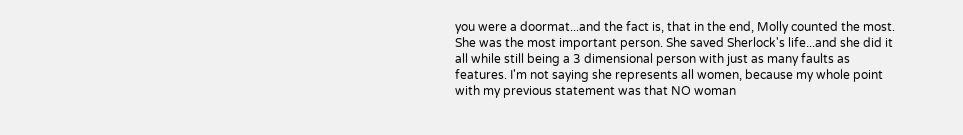you were a doormat...and the fact is, that in the end, Molly counted the most. She was the most important person. She saved Sherlock's life...and she did it all while still being a 3 dimensional person with just as many faults as features. I'm not saying she represents all women, because my whole point with my previous statement was that NO woman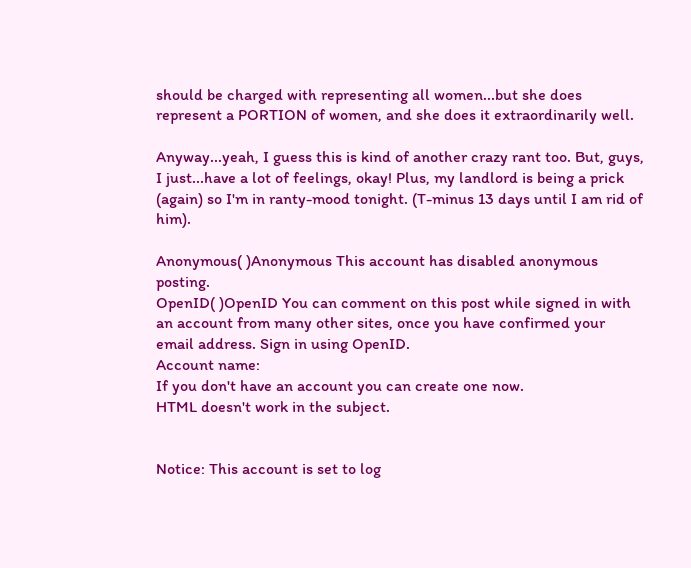should be charged with representing all women...but she does represent a PORTION of women, and she does it extraordinarily well.

Anyway...yeah, I guess this is kind of another crazy rant too. But, guys, I just...have a lot of feelings, okay! Plus, my landlord is being a prick (again) so I'm in ranty-mood tonight. (T-minus 13 days until I am rid of him).

Anonymous( )Anonymous This account has disabled anonymous posting.
OpenID( )OpenID You can comment on this post while signed in with an account from many other sites, once you have confirmed your email address. Sign in using OpenID.
Account name:
If you don't have an account you can create one now.
HTML doesn't work in the subject.


Notice: This account is set to log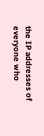the IP addresses of everyone who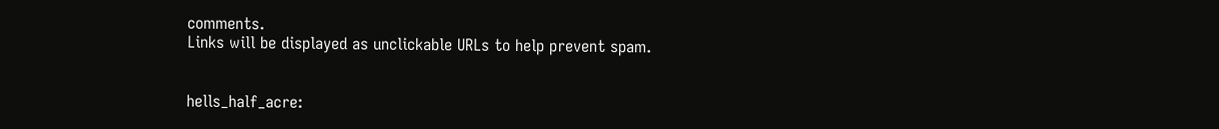comments.
Links will be displayed as unclickable URLs to help prevent spam.


hells_half_acre: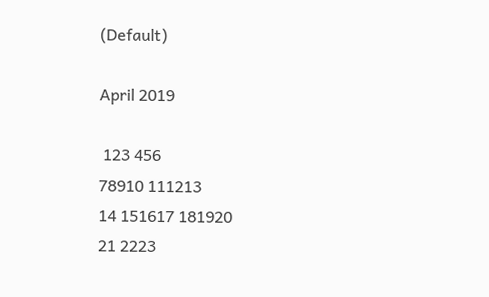(Default)

April 2019

 123 456
78910 111213
14 151617 181920
21 2223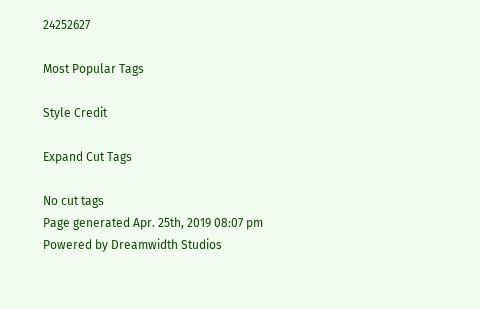24252627

Most Popular Tags

Style Credit

Expand Cut Tags

No cut tags
Page generated Apr. 25th, 2019 08:07 pm
Powered by Dreamwidth Studios